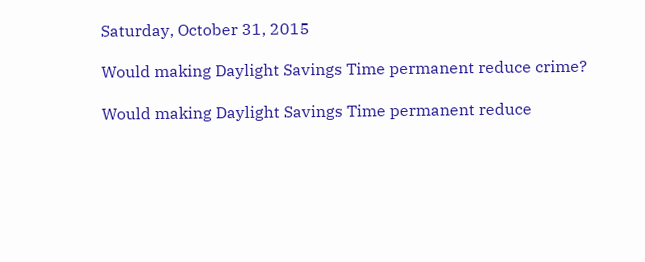Saturday, October 31, 2015

Would making Daylight Savings Time permanent reduce crime?

Would making Daylight Savings Time permanent reduce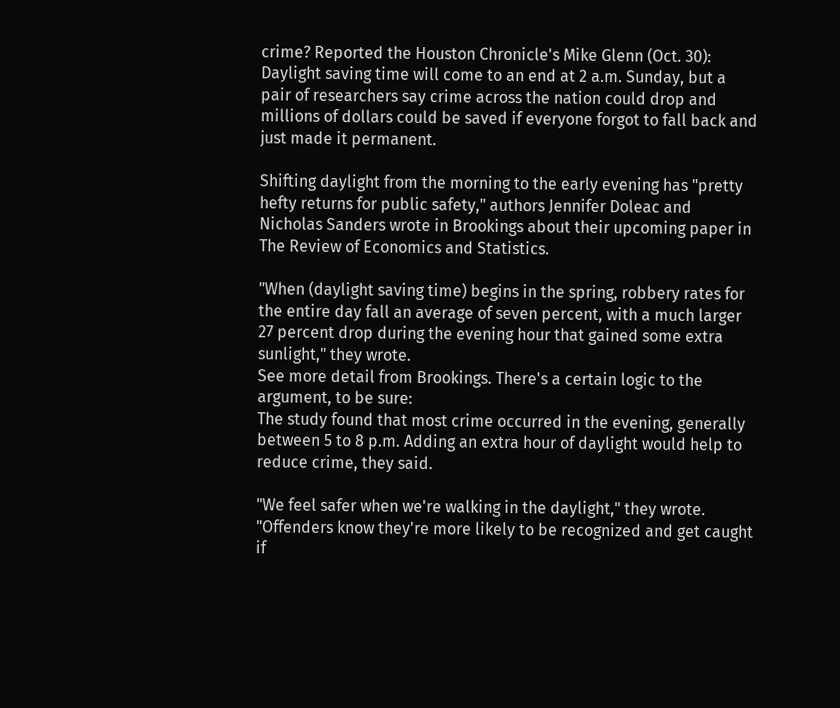crime? Reported the Houston Chronicle's Mike Glenn (Oct. 30):
Daylight saving time will come to an end at 2 a.m. Sunday, but a pair of researchers say crime across the nation could drop and millions of dollars could be saved if everyone forgot to fall back and just made it permanent.

Shifting daylight from the morning to the early evening has "pretty hefty returns for public safety," authors Jennifer Doleac and Nicholas Sanders wrote in Brookings about their upcoming paper in The Review of Economics and Statistics.

"When (daylight saving time) begins in the spring, robbery rates for the entire day fall an average of seven percent, with a much larger 27 percent drop during the evening hour that gained some extra sunlight," they wrote.
See more detail from Brookings. There's a certain logic to the argument, to be sure:
The study found that most crime occurred in the evening, generally between 5 to 8 p.m. Adding an extra hour of daylight would help to reduce crime, they said.

"We feel safer when we're walking in the daylight," they wrote. "Offenders know they're more likely to be recognized and get caught if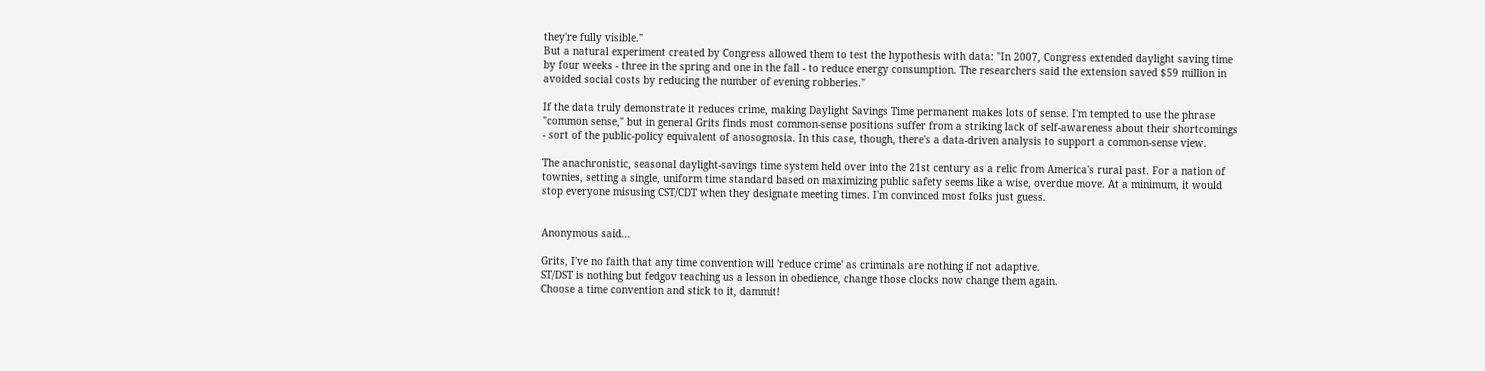they're fully visible."
But a natural experiment created by Congress allowed them to test the hypothesis with data: "In 2007, Congress extended daylight saving time by four weeks - three in the spring and one in the fall - to reduce energy consumption. The researchers said the extension saved $59 million in avoided social costs by reducing the number of evening robberies."

If the data truly demonstrate it reduces crime, making Daylight Savings Time permanent makes lots of sense. I'm tempted to use the phrase "common sense," but in general Grits finds most common-sense positions suffer from a striking lack of self-awareness about their shortcomings - sort of the public-policy equivalent of anosognosia. In this case, though, there's a data-driven analysis to support a common-sense view.

The anachronistic, seasonal daylight-savings time system held over into the 21st century as a relic from America's rural past. For a nation of townies, setting a single, uniform time standard based on maximizing public safety seems like a wise, overdue move. At a minimum, it would stop everyone misusing CST/CDT when they designate meeting times. I'm convinced most folks just guess.


Anonymous said...

Grits, I've no faith that any time convention will 'reduce crime' as criminals are nothing if not adaptive.
ST/DST is nothing but fedgov teaching us a lesson in obedience, change those clocks now change them again.
Choose a time convention and stick to it, dammit!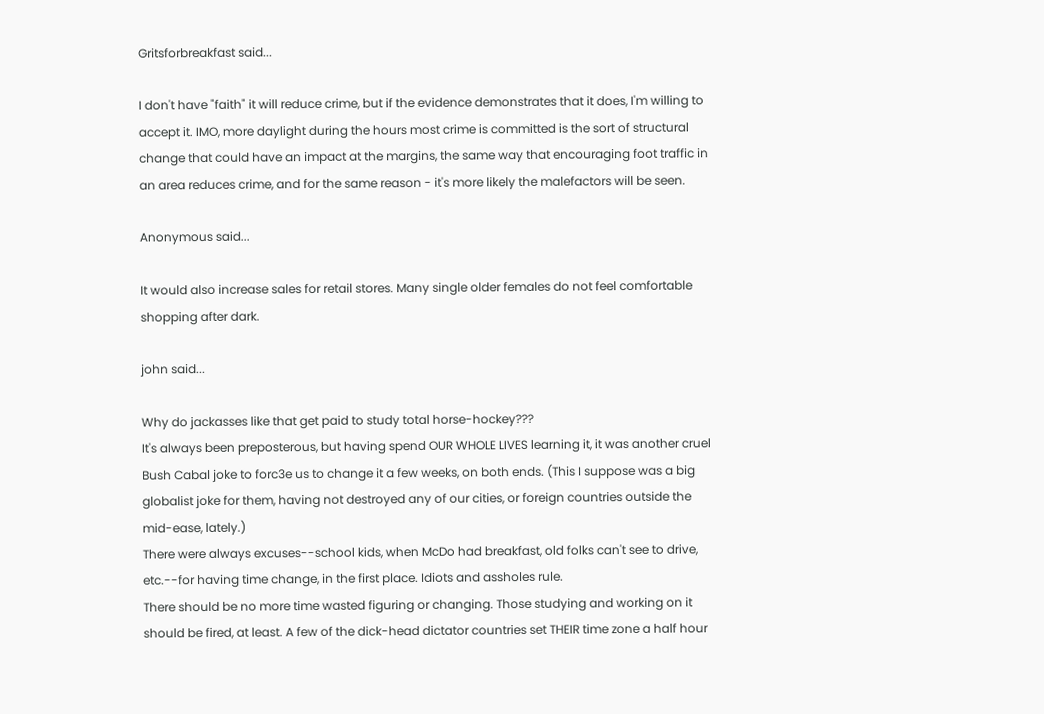Gritsforbreakfast said...

I don't have "faith" it will reduce crime, but if the evidence demonstrates that it does, I'm willing to accept it. IMO, more daylight during the hours most crime is committed is the sort of structural change that could have an impact at the margins, the same way that encouraging foot traffic in an area reduces crime, and for the same reason - it's more likely the malefactors will be seen.

Anonymous said...

It would also increase sales for retail stores. Many single older females do not feel comfortable shopping after dark.

john said...

Why do jackasses like that get paid to study total horse-hockey???
It's always been preposterous, but having spend OUR WHOLE LIVES learning it, it was another cruel Bush Cabal joke to forc3e us to change it a few weeks, on both ends. (This I suppose was a big globalist joke for them, having not destroyed any of our cities, or foreign countries outside the mid-ease, lately.)
There were always excuses--school kids, when McDo had breakfast, old folks can't see to drive, etc.--for having time change, in the first place. Idiots and assholes rule.
There should be no more time wasted figuring or changing. Those studying and working on it should be fired, at least. A few of the dick-head dictator countries set THEIR time zone a half hour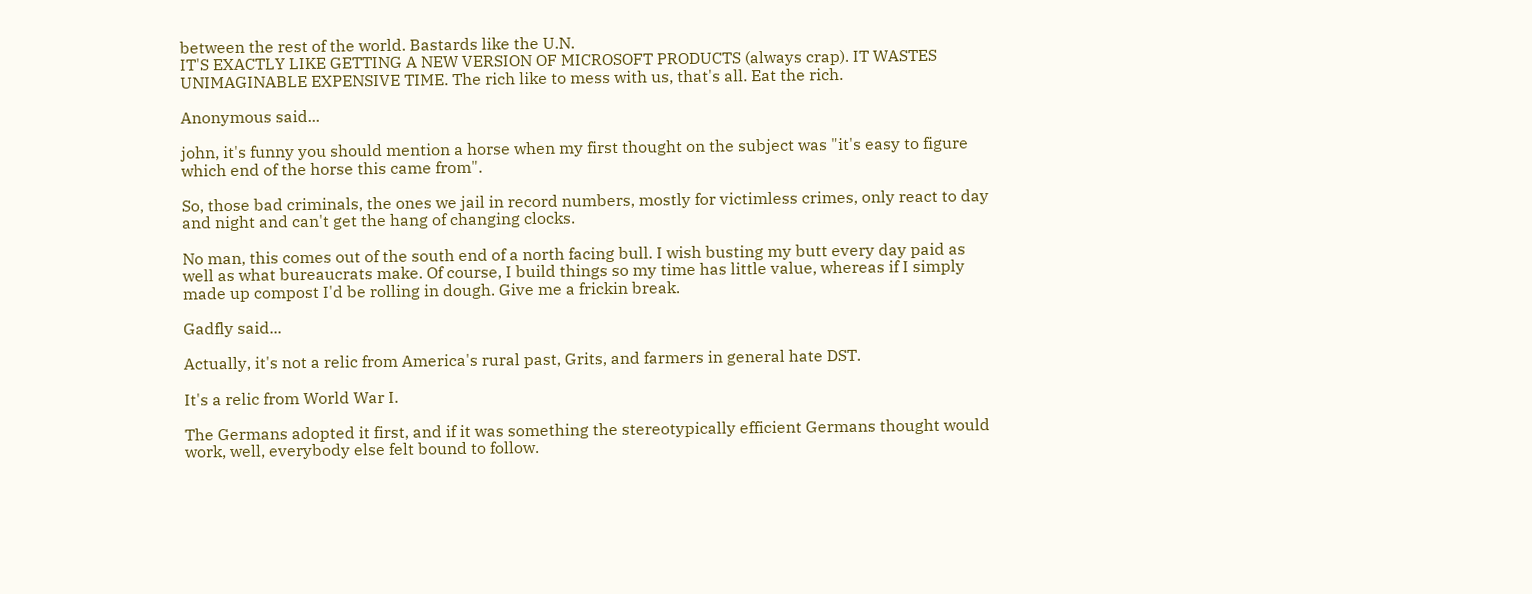between the rest of the world. Bastards like the U.N.
IT'S EXACTLY LIKE GETTING A NEW VERSION OF MICROSOFT PRODUCTS (always crap). IT WASTES UNIMAGINABLE EXPENSIVE TIME. The rich like to mess with us, that's all. Eat the rich.

Anonymous said...

john, it's funny you should mention a horse when my first thought on the subject was "it's easy to figure which end of the horse this came from".

So, those bad criminals, the ones we jail in record numbers, mostly for victimless crimes, only react to day and night and can't get the hang of changing clocks.

No man, this comes out of the south end of a north facing bull. I wish busting my butt every day paid as well as what bureaucrats make. Of course, I build things so my time has little value, whereas if I simply made up compost I'd be rolling in dough. Give me a frickin break.

Gadfly said...

Actually, it's not a relic from America's rural past, Grits, and farmers in general hate DST.

It's a relic from World War I.

The Germans adopted it first, and if it was something the stereotypically efficient Germans thought would work, well, everybody else felt bound to follow.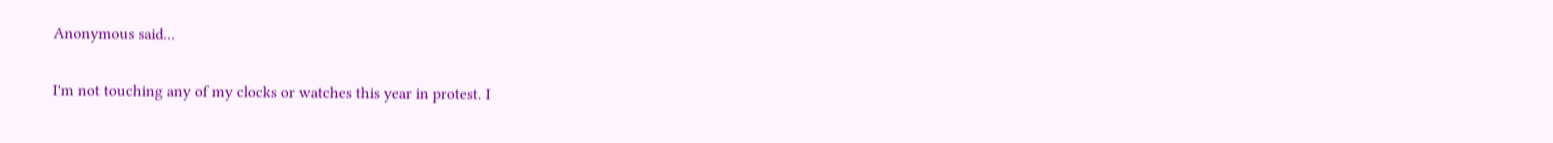Anonymous said...

I'm not touching any of my clocks or watches this year in protest. I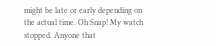might be late or early depending on the actual time. Oh Snap! My watch stopped. Anyone that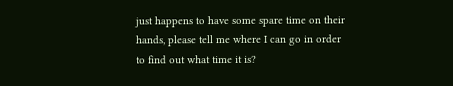just happens to have some spare time on their hands, please tell me where I can go in order to find out what time it is?